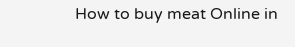How to buy meat Online in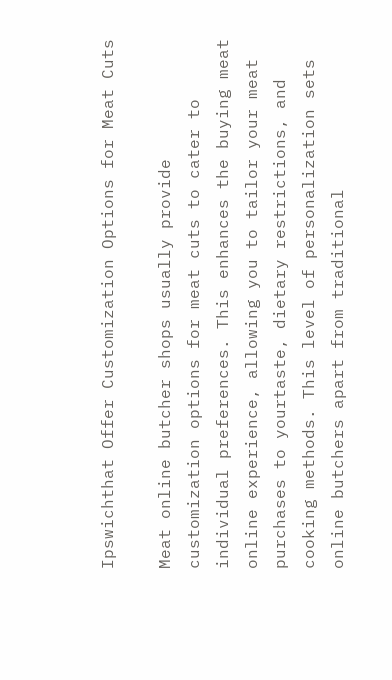Ipswichthat Offer Customization Options for Meat Cuts

Meat online butcher shops usually provide customization options for meat cuts to cater to individual preferences. This enhances the buying meat online experience, allowing you to tailor your meat purchases to yourtaste, dietary restrictions, and cooking methods. This level of personalization sets online butchers apart from traditional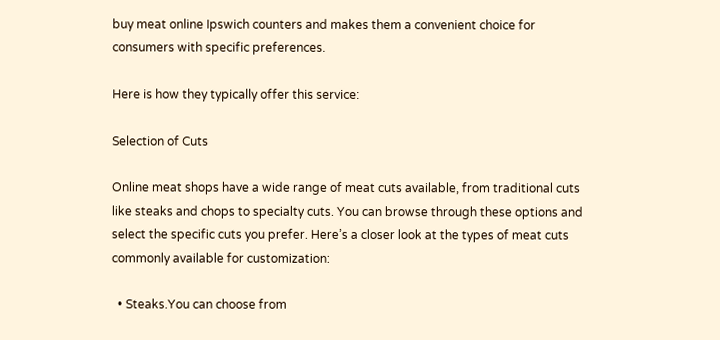buy meat online Ipswich counters and makes them a convenient choice for consumers with specific preferences.

Here is how they typically offer this service:

Selection of Cuts

Online meat shops have a wide range of meat cuts available, from traditional cuts like steaks and chops to specialty cuts. You can browse through these options and select the specific cuts you prefer. Here’s a closer look at the types of meat cuts commonly available for customization:

  • Steaks.You can choose from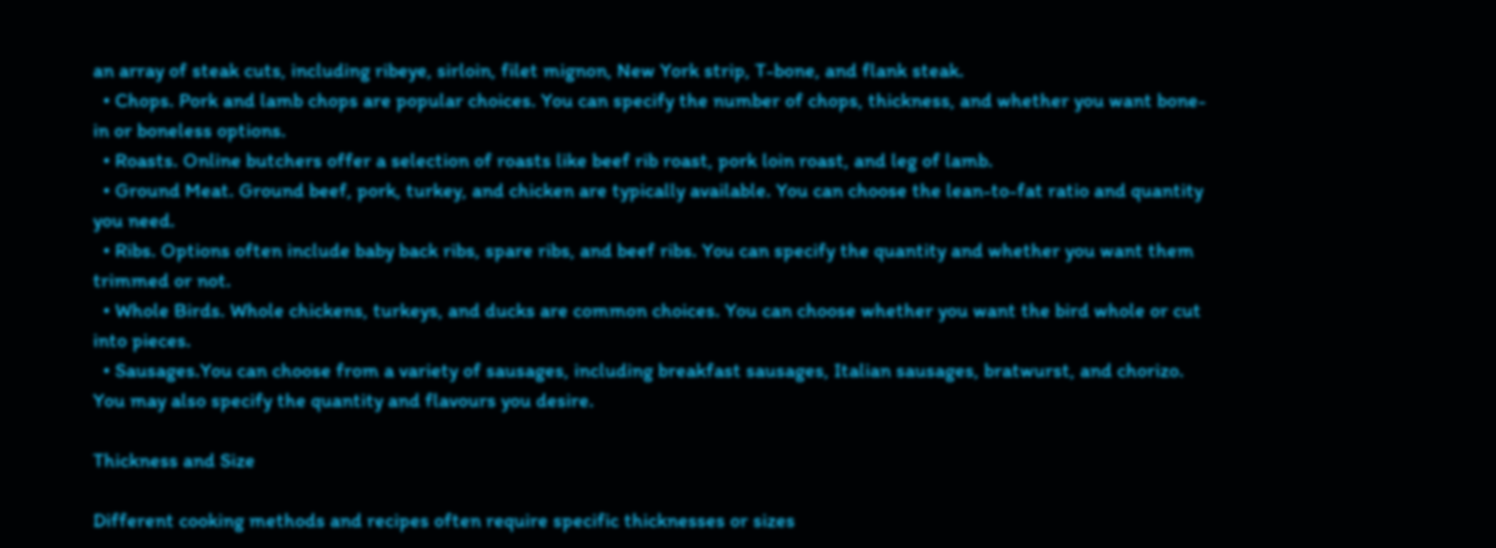an array of steak cuts, including ribeye, sirloin, filet mignon, New York strip, T-bone, and flank steak.
  • Chops. Pork and lamb chops are popular choices. You can specify the number of chops, thickness, and whether you want bone-in or boneless options.
  • Roasts. Online butchers offer a selection of roasts like beef rib roast, pork loin roast, and leg of lamb.
  • Ground Meat. Ground beef, pork, turkey, and chicken are typically available. You can choose the lean-to-fat ratio and quantity you need.
  • Ribs. Options often include baby back ribs, spare ribs, and beef ribs. You can specify the quantity and whether you want them trimmed or not.
  • Whole Birds. Whole chickens, turkeys, and ducks are common choices. You can choose whether you want the bird whole or cut into pieces.
  • Sausages.You can choose from a variety of sausages, including breakfast sausages, Italian sausages, bratwurst, and chorizo. You may also specify the quantity and flavours you desire.

Thickness and Size

Different cooking methods and recipes often require specific thicknesses or sizes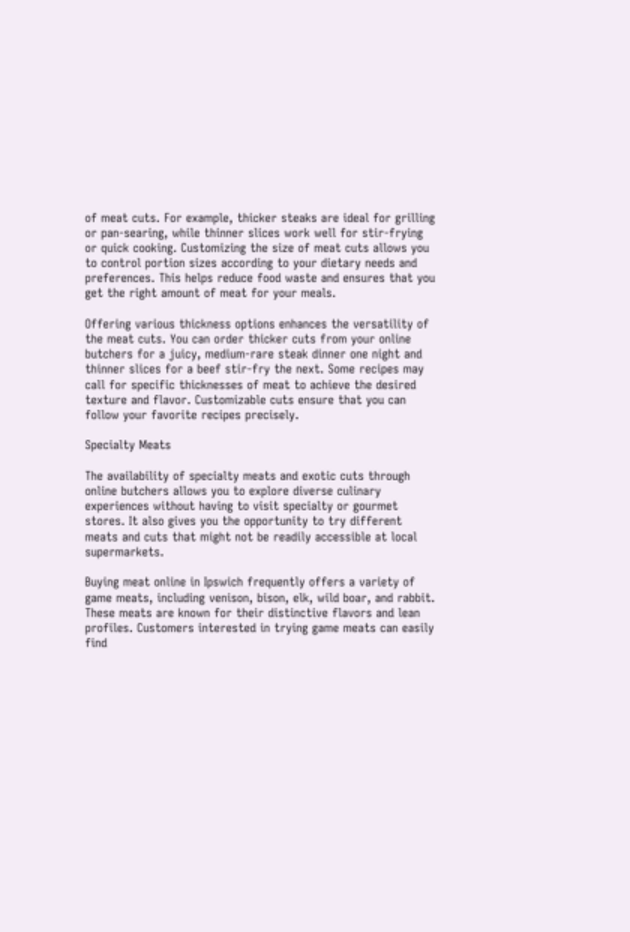of meat cuts. For example, thicker steaks are ideal for grilling or pan-searing, while thinner slices work well for stir-frying or quick cooking. Customizing the size of meat cuts allows you to control portion sizes according to your dietary needs and preferences. This helps reduce food waste and ensures that you get the right amount of meat for your meals.

Offering various thickness options enhances the versatility of the meat cuts. You can order thicker cuts from your online butchers for a juicy, medium-rare steak dinner one night and thinner slices for a beef stir-fry the next. Some recipes may call for specific thicknesses of meat to achieve the desired texture and flavor. Customizable cuts ensure that you can follow your favorite recipes precisely.

Specialty Meats

The availability of specialty meats and exotic cuts through online butchers allows you to explore diverse culinary experiences without having to visit specialty or gourmet stores. It also gives you the opportunity to try different meats and cuts that might not be readily accessible at local supermarkets.

Buying meat online in Ipswich frequently offers a variety of game meats, including venison, bison, elk, wild boar, and rabbit. These meats are known for their distinctive flavors and lean profiles. Customers interested in trying game meats can easily find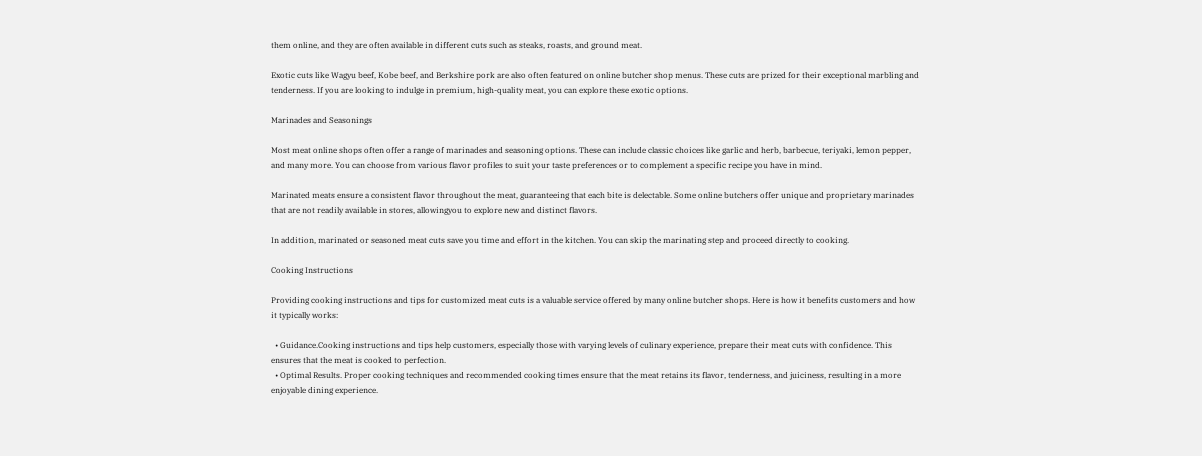them online, and they are often available in different cuts such as steaks, roasts, and ground meat.

Exotic cuts like Wagyu beef, Kobe beef, and Berkshire pork are also often featured on online butcher shop menus. These cuts are prized for their exceptional marbling and tenderness. If you are looking to indulge in premium, high-quality meat, you can explore these exotic options.

Marinades and Seasonings

Most meat online shops often offer a range of marinades and seasoning options. These can include classic choices like garlic and herb, barbecue, teriyaki, lemon pepper, and many more. You can choose from various flavor profiles to suit your taste preferences or to complement a specific recipe you have in mind.

Marinated meats ensure a consistent flavor throughout the meat, guaranteeing that each bite is delectable. Some online butchers offer unique and proprietary marinades that are not readily available in stores, allowingyou to explore new and distinct flavors.

In addition, marinated or seasoned meat cuts save you time and effort in the kitchen. You can skip the marinating step and proceed directly to cooking.

Cooking Instructions

Providing cooking instructions and tips for customized meat cuts is a valuable service offered by many online butcher shops. Here is how it benefits customers and how it typically works:

  • Guidance.Cooking instructions and tips help customers, especially those with varying levels of culinary experience, prepare their meat cuts with confidence. This ensures that the meat is cooked to perfection.
  • Optimal Results. Proper cooking techniques and recommended cooking times ensure that the meat retains its flavor, tenderness, and juiciness, resulting in a more enjoyable dining experience.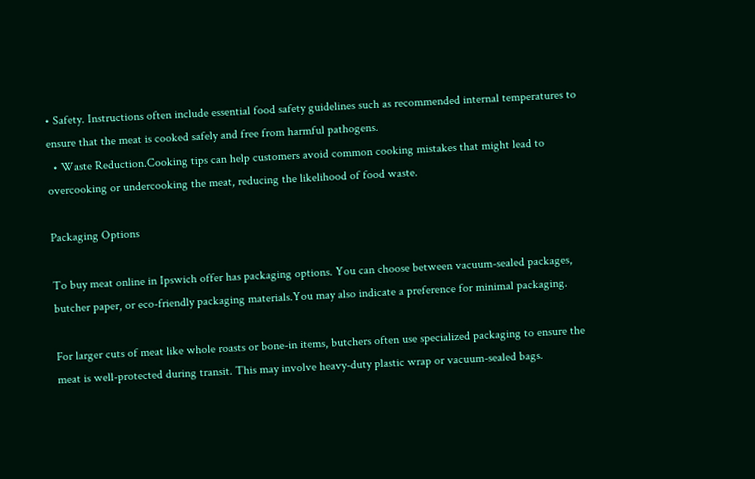• Safety. Instructions often include essential food safety guidelines such as recommended internal temperatures to ensure that the meat is cooked safely and free from harmful pathogens.
  • Waste Reduction.Cooking tips can help customers avoid common cooking mistakes that might lead to overcooking or undercooking the meat, reducing the likelihood of food waste.

Packaging Options

To buy meat online in Ipswich offer has packaging options. You can choose between vacuum-sealed packages, butcher paper, or eco-friendly packaging materials.You may also indicate a preference for minimal packaging.

For larger cuts of meat like whole roasts or bone-in items, butchers often use specialized packaging to ensure the meat is well-protected during transit. This may involve heavy-duty plastic wrap or vacuum-sealed bags.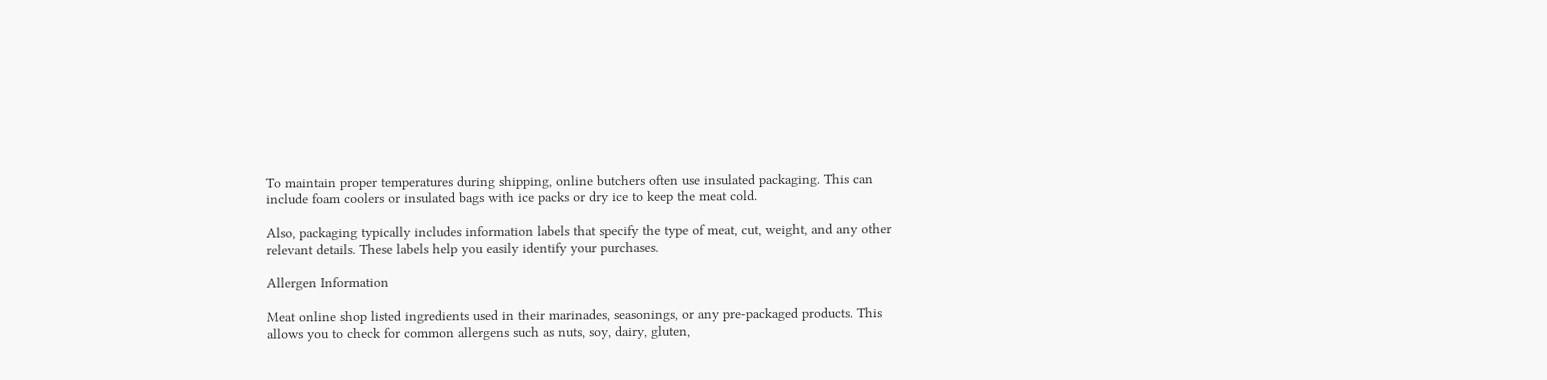To maintain proper temperatures during shipping, online butchers often use insulated packaging. This can include foam coolers or insulated bags with ice packs or dry ice to keep the meat cold.

Also, packaging typically includes information labels that specify the type of meat, cut, weight, and any other relevant details. These labels help you easily identify your purchases.

Allergen Information

Meat online shop listed ingredients used in their marinades, seasonings, or any pre-packaged products. This allows you to check for common allergens such as nuts, soy, dairy, gluten,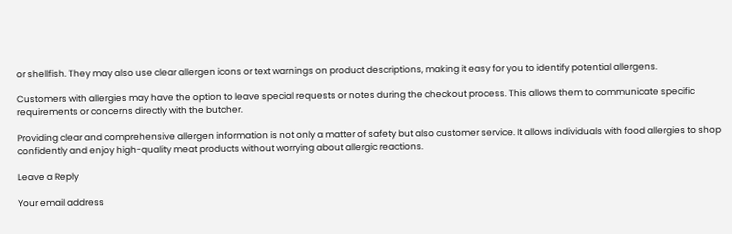or shellfish. They may also use clear allergen icons or text warnings on product descriptions, making it easy for you to identify potential allergens.

Customers with allergies may have the option to leave special requests or notes during the checkout process. This allows them to communicate specific requirements or concerns directly with the butcher.

Providing clear and comprehensive allergen information is not only a matter of safety but also customer service. It allows individuals with food allergies to shop confidently and enjoy high-quality meat products without worrying about allergic reactions.

Leave a Reply

Your email address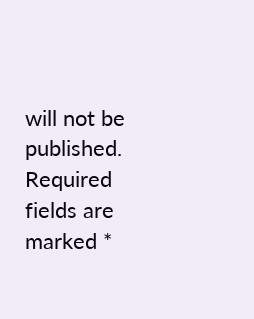will not be published. Required fields are marked *